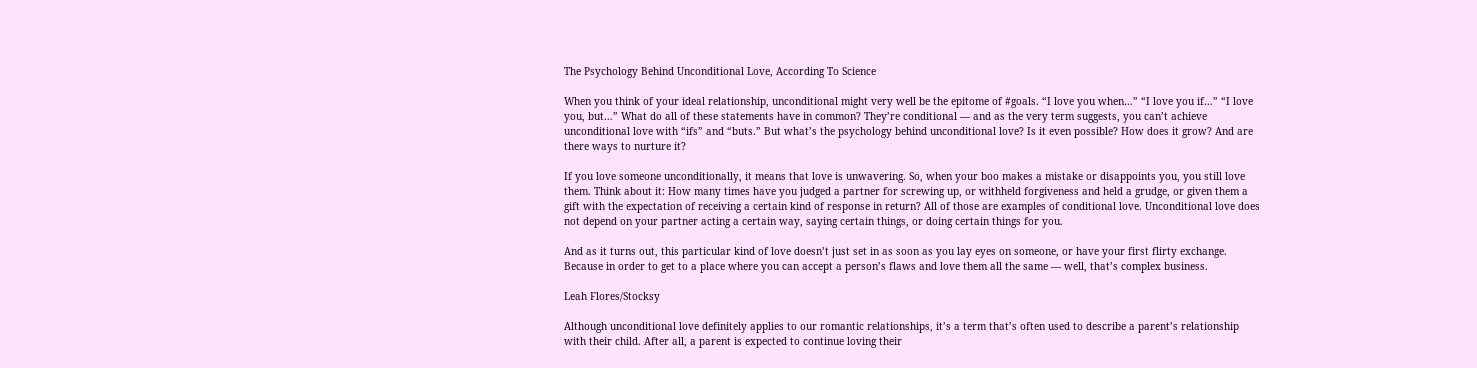The Psychology Behind Unconditional Love, According To Science

When you think of your ideal relationship, unconditional might very well be the epitome of #goals. “I love you when…” “I love you if…” “I love you, but…” What do all of these statements have in common? They’re conditional — and as the very term suggests, you can’t achieve unconditional love with “ifs” and “buts.” But what’s the psychology behind unconditional love? Is it even possible? How does it grow? And are there ways to nurture it?

If you love someone unconditionally, it means that love is unwavering. So, when your boo makes a mistake or disappoints you, you still love them. Think about it: How many times have you judged a partner for screwing up, or withheld forgiveness and held a grudge, or given them a gift with the expectation of receiving a certain kind of response in return? All of those are examples of conditional love. Unconditional love does not depend on your partner acting a certain way, saying certain things, or doing certain things for you.

And as it turns out, this particular kind of love doesn’t just set in as soon as you lay eyes on someone, or have your first flirty exchange. Because in order to get to a place where you can accept a person’s flaws and love them all the same — well, that’s complex business.

Leah Flores/Stocksy

Although unconditional love definitely applies to our romantic relationships, it’s a term that’s often used to describe a parent’s relationship with their child. After all, a parent is expected to continue loving their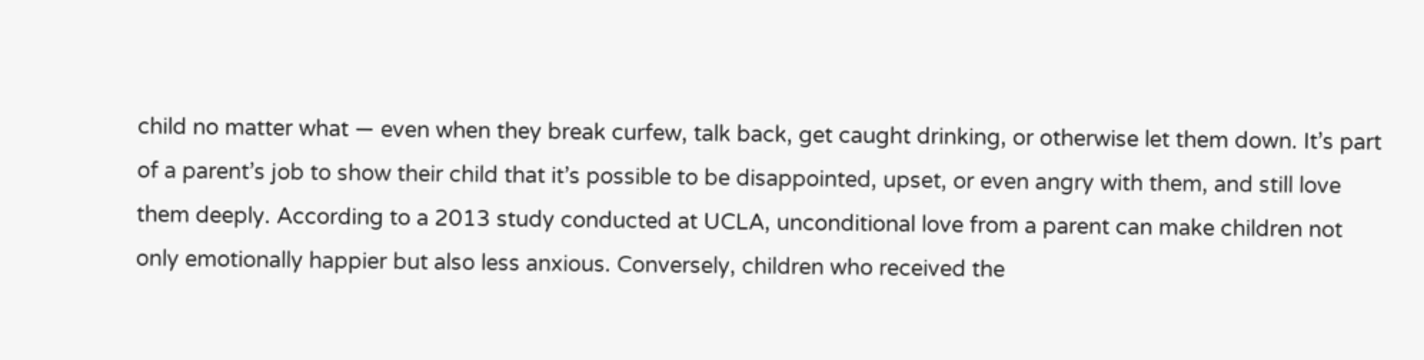child no matter what — even when they break curfew, talk back, get caught drinking, or otherwise let them down. It’s part of a parent’s job to show their child that it’s possible to be disappointed, upset, or even angry with them, and still love them deeply. According to a 2013 study conducted at UCLA, unconditional love from a parent can make children not only emotionally happier but also less anxious. Conversely, children who received the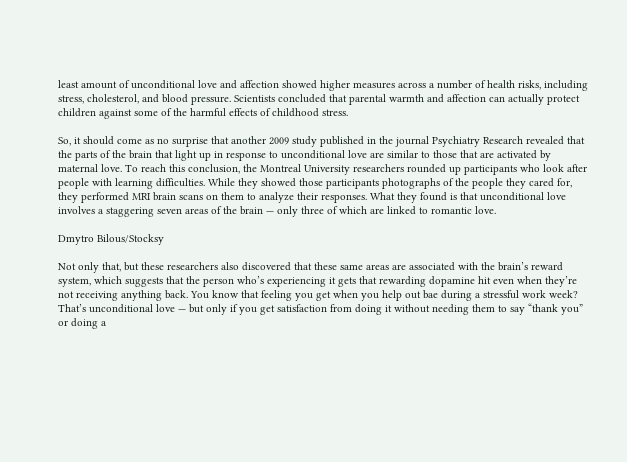least amount of unconditional love and affection showed higher measures across a number of health risks, including stress, cholesterol, and blood pressure. Scientists concluded that parental warmth and affection can actually protect children against some of the harmful effects of childhood stress.

So, it should come as no surprise that another 2009 study published in the journal Psychiatry Research revealed that the parts of the brain that light up in response to unconditional love are similar to those that are activated by maternal love. To reach this conclusion, the Montreal University researchers rounded up participants who look after people with learning difficulties. While they showed those participants photographs of the people they cared for, they performed MRI brain scans on them to analyze their responses. What they found is that unconditional love involves a staggering seven areas of the brain — only three of which are linked to romantic love.

Dmytro Bilous/Stocksy

Not only that, but these researchers also discovered that these same areas are associated with the brain’s reward system, which suggests that the person who’s experiencing it gets that rewarding dopamine hit even when they’re not receiving anything back. You know that feeling you get when you help out bae during a stressful work week? That’s unconditional love — but only if you get satisfaction from doing it without needing them to say “thank you” or doing a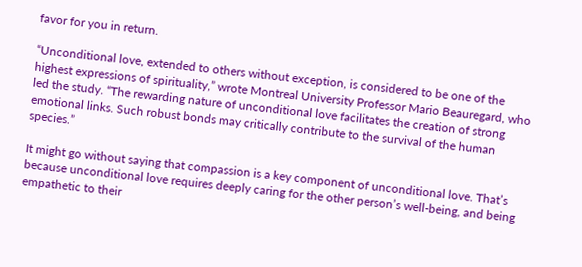favor for you in return.

“Unconditional love, extended to others without exception, is considered to be one of the highest expressions of spirituality,” wrote Montreal University Professor Mario Beauregard, who led the study. “The rewarding nature of unconditional love facilitates the creation of strong emotional links. Such robust bonds may critically contribute to the survival of the human species.”

It might go without saying that compassion is a key component of unconditional love. That’s because unconditional love requires deeply caring for the other person’s well-being, and being empathetic to their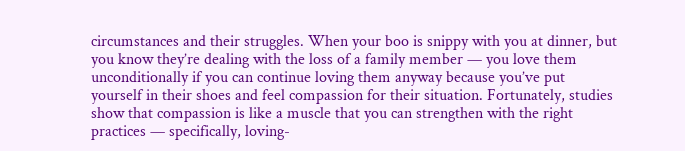circumstances and their struggles. When your boo is snippy with you at dinner, but you know they’re dealing with the loss of a family member — you love them unconditionally if you can continue loving them anyway because you’ve put yourself in their shoes and feel compassion for their situation. Fortunately, studies show that compassion is like a muscle that you can strengthen with the right practices — specifically, loving-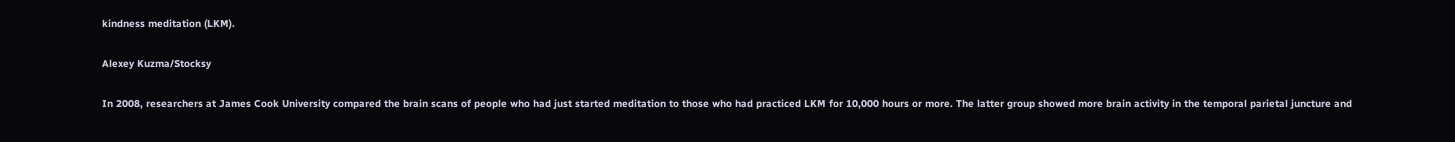kindness meditation (LKM).

Alexey Kuzma/Stocksy

In 2008, researchers at James Cook University compared the brain scans of people who had just started meditation to those who had practiced LKM for 10,000 hours or more. The latter group showed more brain activity in the temporal parietal juncture and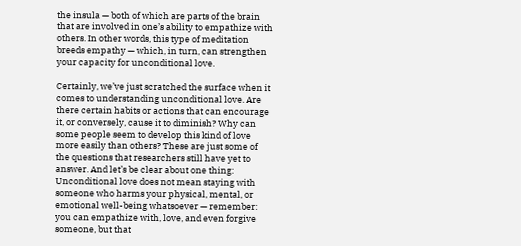the insula — both of which are parts of the brain that are involved in one’s ability to empathize with others. In other words, this type of meditation breeds empathy — which, in turn, can strengthen your capacity for unconditional love.

Certainly, we’ve just scratched the surface when it comes to understanding unconditional love. Are there certain habits or actions that can encourage it, or conversely, cause it to diminish? Why can some people seem to develop this kind of love more easily than others? These are just some of the questions that researchers still have yet to answer. And let’s be clear about one thing: Unconditional love does not mean staying with someone who harms your physical, mental, or emotional well-being whatsoever — remember: you can empathize with, love, and even forgive someone, but that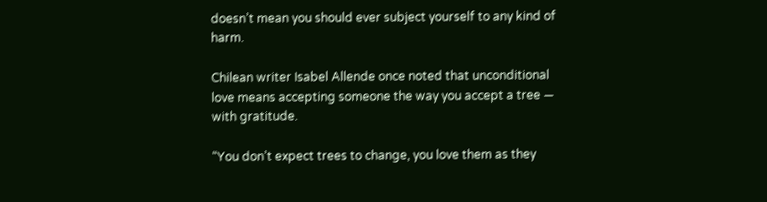doesn’t mean you should ever subject yourself to any kind of harm.

Chilean writer Isabel Allende once noted that unconditional love means accepting someone the way you accept a tree — with gratitude.

“You don’t expect trees to change, you love them as they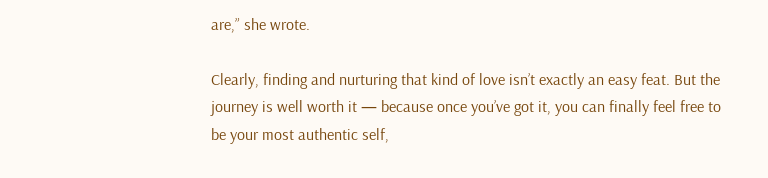are,” she wrote.

Clearly, finding and nurturing that kind of love isn’t exactly an easy feat. But the journey is well worth it — because once you’ve got it, you can finally feel free to be your most authentic self,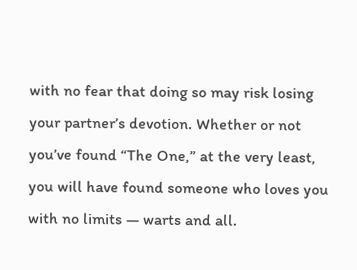with no fear that doing so may risk losing your partner’s devotion. Whether or not you’ve found “The One,” at the very least, you will have found someone who loves you with no limits — warts and all.